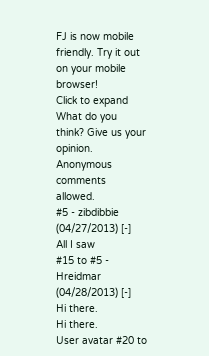FJ is now mobile friendly. Try it out on your mobile browser!
Click to expand
What do you think? Give us your opinion. Anonymous comments allowed.
#5 - zibdibbie (04/27/2013) [-]
All I saw
#15 to #5 - Hreidmar (04/28/2013) [-]
Hi there.
Hi there.
User avatar #20 to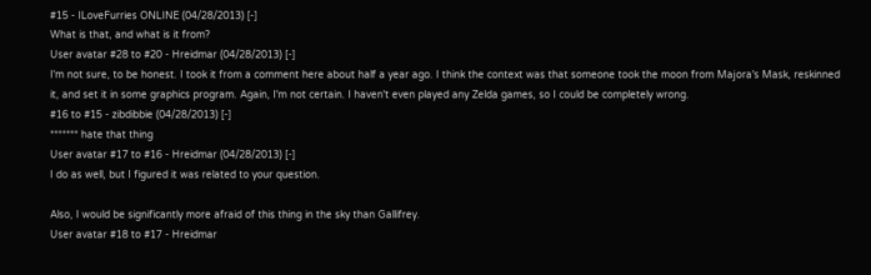#15 - ILoveFurries ONLINE (04/28/2013) [-]
What is that, and what is it from?
User avatar #28 to #20 - Hreidmar (04/28/2013) [-]
I'm not sure, to be honest. I took it from a comment here about half a year ago. I think the context was that someone took the moon from Majora's Mask, reskinned it, and set it in some graphics program. Again, I'm not certain. I haven't even played any Zelda games, so I could be completely wrong.
#16 to #15 - zibdibbie (04/28/2013) [-]
******* hate that thing
User avatar #17 to #16 - Hreidmar (04/28/2013) [-]
I do as well, but I figured it was related to your question.

Also, I would be significantly more afraid of this thing in the sky than Gallifrey.
User avatar #18 to #17 - Hreidmar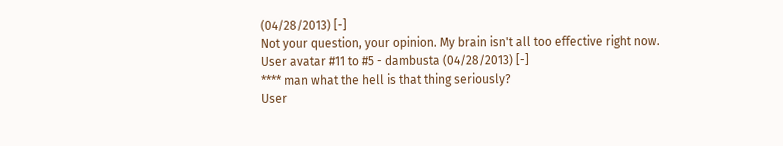(04/28/2013) [-]
Not your question, your opinion. My brain isn't all too effective right now.
User avatar #11 to #5 - dambusta (04/28/2013) [-]
**** man what the hell is that thing seriously?
User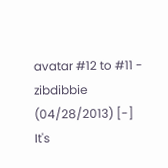avatar #12 to #11 - zibdibbie (04/28/2013) [-]
It's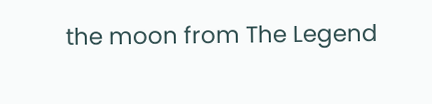the moon from The Legend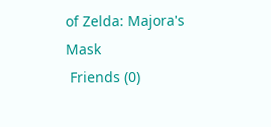of Zelda: Majora's Mask
 Friends (0)